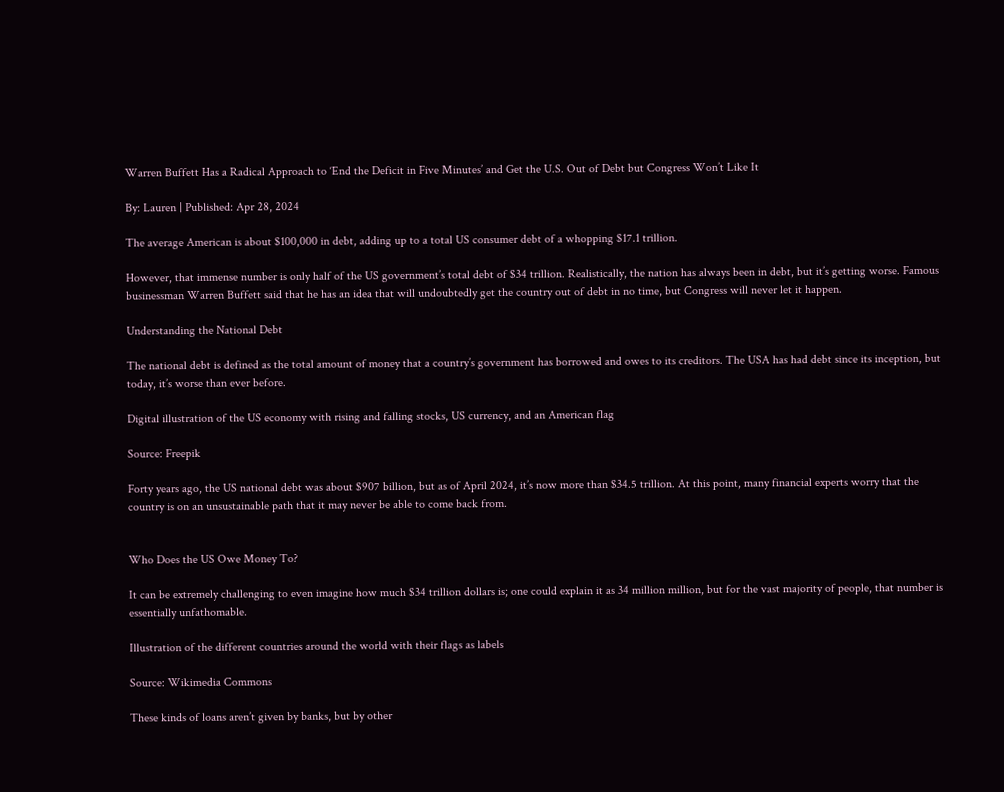Warren Buffett Has a Radical Approach to ‘End the Deficit in Five Minutes’ and Get the U.S. Out of Debt but Congress Won’t Like It

By: Lauren | Published: Apr 28, 2024

The average American is about $100,000 in debt, adding up to a total US consumer debt of a whopping $17.1 trillion.

However, that immense number is only half of the US government’s total debt of $34 trillion. Realistically, the nation has always been in debt, but it’s getting worse. Famous businessman Warren Buffett said that he has an idea that will undoubtedly get the country out of debt in no time, but Congress will never let it happen.

Understanding the National Debt

The national debt is defined as the total amount of money that a country’s government has borrowed and owes to its creditors. The USA has had debt since its inception, but today, it’s worse than ever before.

Digital illustration of the US economy with rising and falling stocks, US currency, and an American flag

Source: Freepik

Forty years ago, the US national debt was about $907 billion, but as of April 2024, it’s now more than $34.5 trillion. At this point, many financial experts worry that the country is on an unsustainable path that it may never be able to come back from.


Who Does the US Owe Money To?

It can be extremely challenging to even imagine how much $34 trillion dollars is; one could explain it as 34 million million, but for the vast majority of people, that number is essentially unfathomable.

Illustration of the different countries around the world with their flags as labels

Source: Wikimedia Commons

These kinds of loans aren’t given by banks, but by other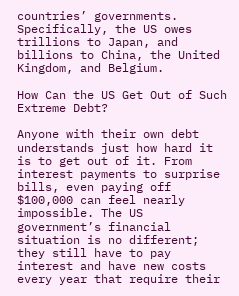countries’ governments. Specifically, the US owes trillions to Japan, and billions to China, the United Kingdom, and Belgium.

How Can the US Get Out of Such Extreme Debt?

Anyone with their own debt understands just how hard it is to get out of it. From interest payments to surprise bills, even paying off $100,000 can feel nearly impossible. The US government’s financial situation is no different; they still have to pay interest and have new costs every year that require their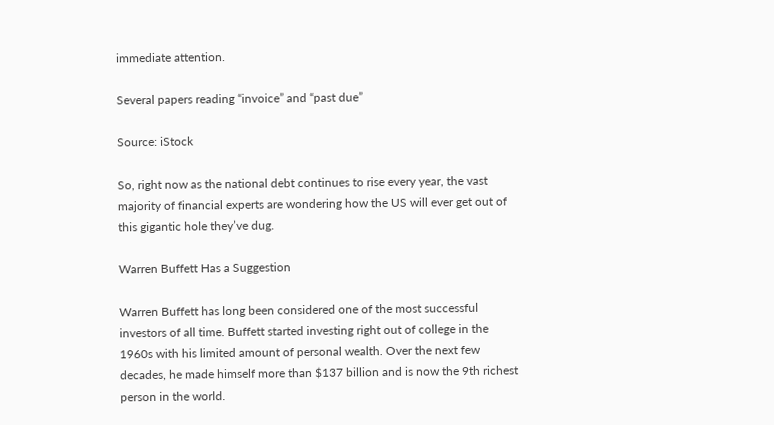immediate attention.

Several papers reading “invoice” and “past due”

Source: iStock

So, right now as the national debt continues to rise every year, the vast majority of financial experts are wondering how the US will ever get out of this gigantic hole they’ve dug.

Warren Buffett Has a Suggestion

Warren Buffett has long been considered one of the most successful investors of all time. Buffett started investing right out of college in the 1960s with his limited amount of personal wealth. Over the next few decades, he made himself more than $137 billion and is now the 9th richest person in the world.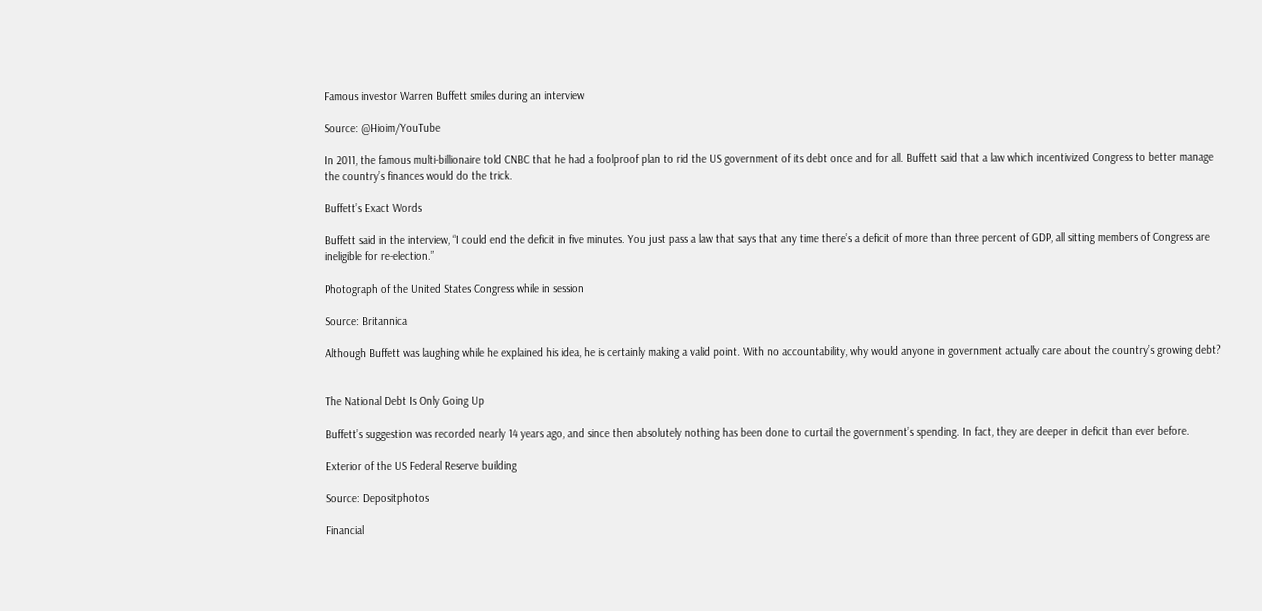Famous investor Warren Buffett smiles during an interview

Source: @Hioim/YouTube

In 2011, the famous multi-billionaire told CNBC that he had a foolproof plan to rid the US government of its debt once and for all. Buffett said that a law which incentivized Congress to better manage the country’s finances would do the trick.

Buffett’s Exact Words

Buffett said in the interview, “I could end the deficit in five minutes. You just pass a law that says that any time there’s a deficit of more than three percent of GDP, all sitting members of Congress are ineligible for re-election.”

Photograph of the United States Congress while in session

Source: Britannica

Although Buffett was laughing while he explained his idea, he is certainly making a valid point. With no accountability, why would anyone in government actually care about the country’s growing debt?


The National Debt Is Only Going Up

Buffett’s suggestion was recorded nearly 14 years ago, and since then absolutely nothing has been done to curtail the government’s spending. In fact, they are deeper in deficit than ever before.

Exterior of the US Federal Reserve building

Source: Depositphotos

Financial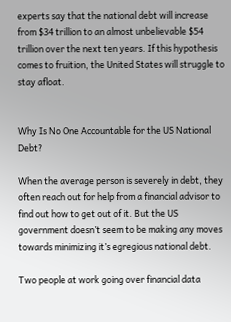experts say that the national debt will increase from $34 trillion to an almost unbelievable $54 trillion over the next ten years. If this hypothesis comes to fruition, the United States will struggle to stay afloat.


Why Is No One Accountable for the US National Debt?

When the average person is severely in debt, they often reach out for help from a financial advisor to find out how to get out of it. But the US government doesn’t seem to be making any moves towards minimizing it’s egregious national debt.

Two people at work going over financial data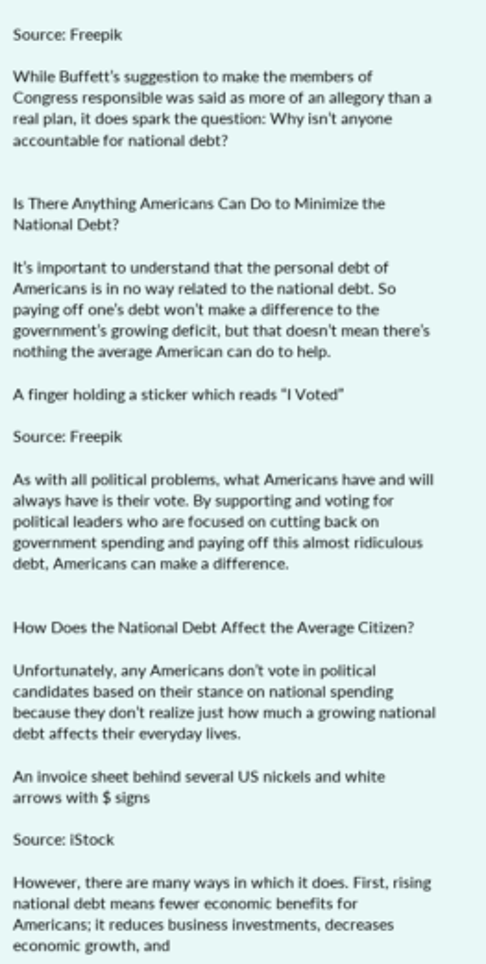Source: Freepik

While Buffett’s suggestion to make the members of Congress responsible was said as more of an allegory than a real plan, it does spark the question: Why isn’t anyone accountable for national debt?


Is There Anything Americans Can Do to Minimize the National Debt?

It’s important to understand that the personal debt of Americans is in no way related to the national debt. So paying off one’s debt won’t make a difference to the government’s growing deficit, but that doesn’t mean there’s nothing the average American can do to help.

A finger holding a sticker which reads “I Voted”

Source: Freepik

As with all political problems, what Americans have and will always have is their vote. By supporting and voting for political leaders who are focused on cutting back on government spending and paying off this almost ridiculous debt, Americans can make a difference.


How Does the National Debt Affect the Average Citizen?

Unfortunately, any Americans don’t vote in political candidates based on their stance on national spending because they don’t realize just how much a growing national debt affects their everyday lives.

An invoice sheet behind several US nickels and white arrows with $ signs

Source: iStock

However, there are many ways in which it does. First, rising national debt means fewer economic benefits for Americans; it reduces business investments, decreases economic growth, and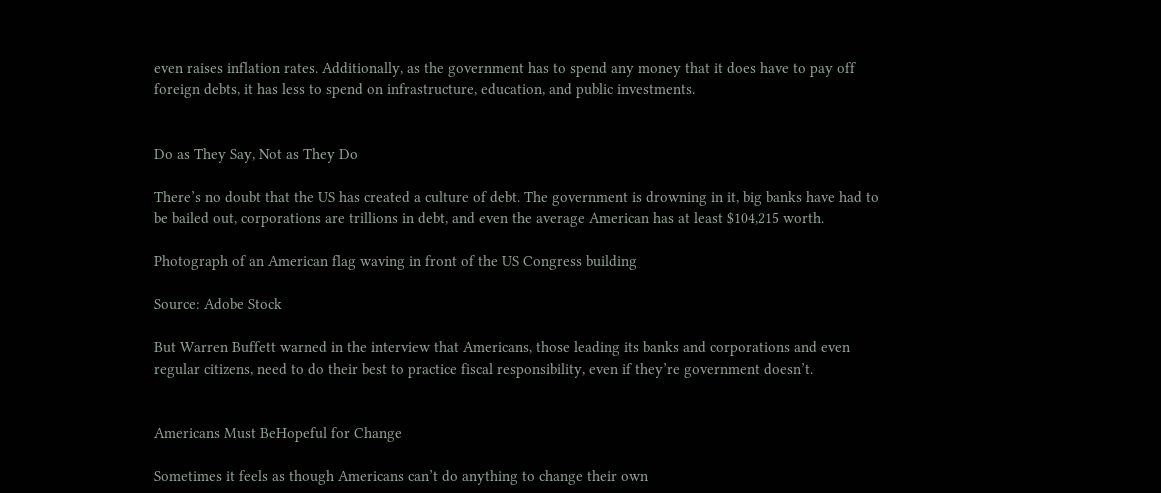even raises inflation rates. Additionally, as the government has to spend any money that it does have to pay off foreign debts, it has less to spend on infrastructure, education, and public investments.


Do as They Say, Not as They Do

There’s no doubt that the US has created a culture of debt. The government is drowning in it, big banks have had to be bailed out, corporations are trillions in debt, and even the average American has at least $104,215 worth.

Photograph of an American flag waving in front of the US Congress building

Source: Adobe Stock

But Warren Buffett warned in the interview that Americans, those leading its banks and corporations and even regular citizens, need to do their best to practice fiscal responsibility, even if they’re government doesn’t.


Americans Must BeHopeful for Change

Sometimes it feels as though Americans can’t do anything to change their own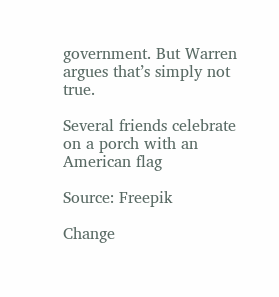government. But Warren argues that’s simply not true.

Several friends celebrate on a porch with an American flag

Source: Freepik

Change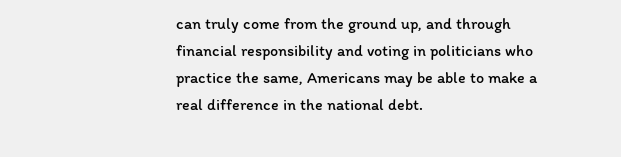can truly come from the ground up, and through financial responsibility and voting in politicians who practice the same, Americans may be able to make a real difference in the national debt.